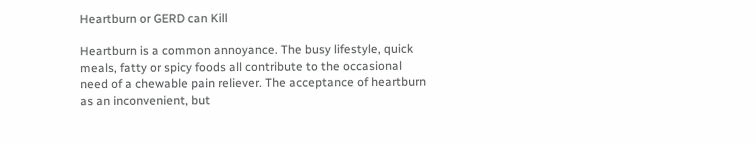Heartburn or GERD can Kill

Heartburn is a common annoyance. The busy lifestyle, quick meals, fatty or spicy foods all contribute to the occasional need of a chewable pain reliever. The acceptance of heartburn as an inconvenient, but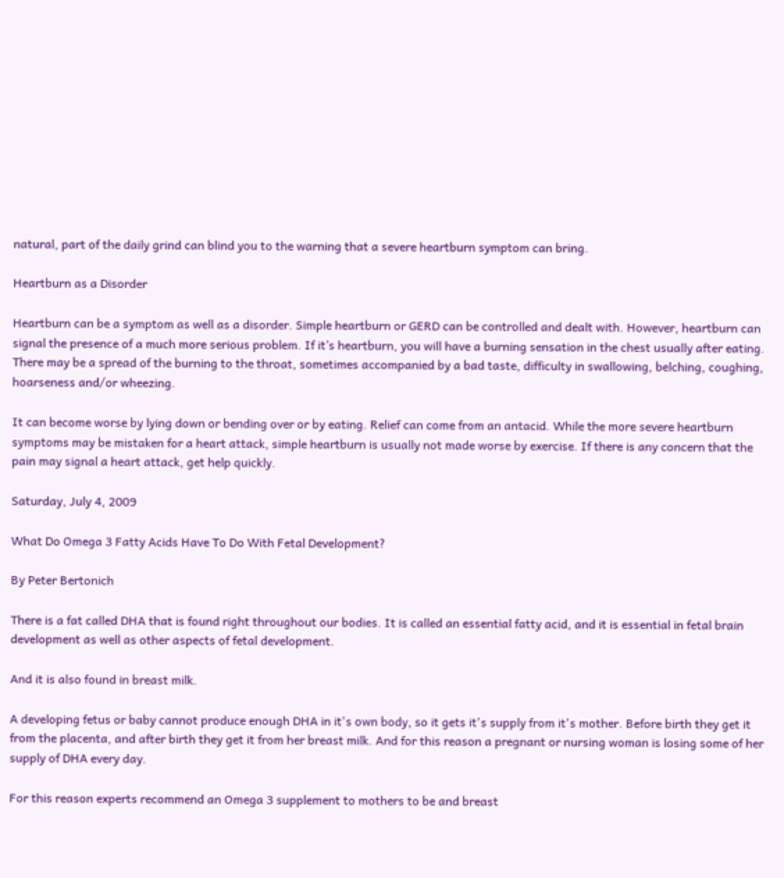natural, part of the daily grind can blind you to the warning that a severe heartburn symptom can bring.

Heartburn as a Disorder

Heartburn can be a symptom as well as a disorder. Simple heartburn or GERD can be controlled and dealt with. However, heartburn can signal the presence of a much more serious problem. If it’s heartburn, you will have a burning sensation in the chest usually after eating. There may be a spread of the burning to the throat, sometimes accompanied by a bad taste, difficulty in swallowing, belching, coughing, hoarseness and/or wheezing.

It can become worse by lying down or bending over or by eating. Relief can come from an antacid. While the more severe heartburn symptoms may be mistaken for a heart attack, simple heartburn is usually not made worse by exercise. If there is any concern that the pain may signal a heart attack, get help quickly.

Saturday, July 4, 2009

What Do Omega 3 Fatty Acids Have To Do With Fetal Development?

By Peter Bertonich

There is a fat called DHA that is found right throughout our bodies. It is called an essential fatty acid, and it is essential in fetal brain development as well as other aspects of fetal development.

And it is also found in breast milk.

A developing fetus or baby cannot produce enough DHA in it's own body, so it gets it's supply from it's mother. Before birth they get it from the placenta, and after birth they get it from her breast milk. And for this reason a pregnant or nursing woman is losing some of her supply of DHA every day.

For this reason experts recommend an Omega 3 supplement to mothers to be and breast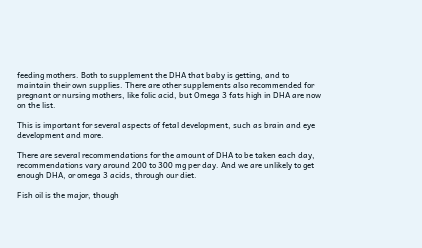feeding mothers. Both to supplement the DHA that baby is getting, and to maintain their own supplies. There are other supplements also recommended for pregnant or nursing mothers, like folic acid, but Omega 3 fats high in DHA are now on the list.

This is important for several aspects of fetal development, such as brain and eye development and more.

There are several recommendations for the amount of DHA to be taken each day, recommendations vary around 200 to 300 mg per day. And we are unlikely to get enough DHA, or omega 3 acids, through our diet.

Fish oil is the major, though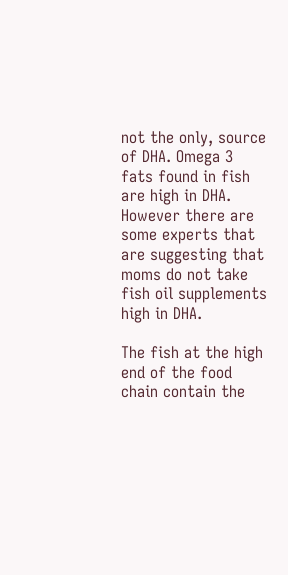not the only, source of DHA. Omega 3 fats found in fish are high in DHA. However there are some experts that are suggesting that moms do not take fish oil supplements high in DHA.

The fish at the high end of the food chain contain the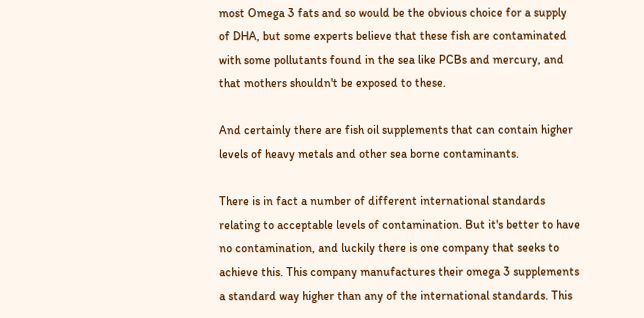most Omega 3 fats and so would be the obvious choice for a supply of DHA, but some experts believe that these fish are contaminated with some pollutants found in the sea like PCBs and mercury, and that mothers shouldn't be exposed to these.

And certainly there are fish oil supplements that can contain higher levels of heavy metals and other sea borne contaminants.

There is in fact a number of different international standards relating to acceptable levels of contamination. But it's better to have no contamination, and luckily there is one company that seeks to achieve this. This company manufactures their omega 3 supplements a standard way higher than any of the international standards. This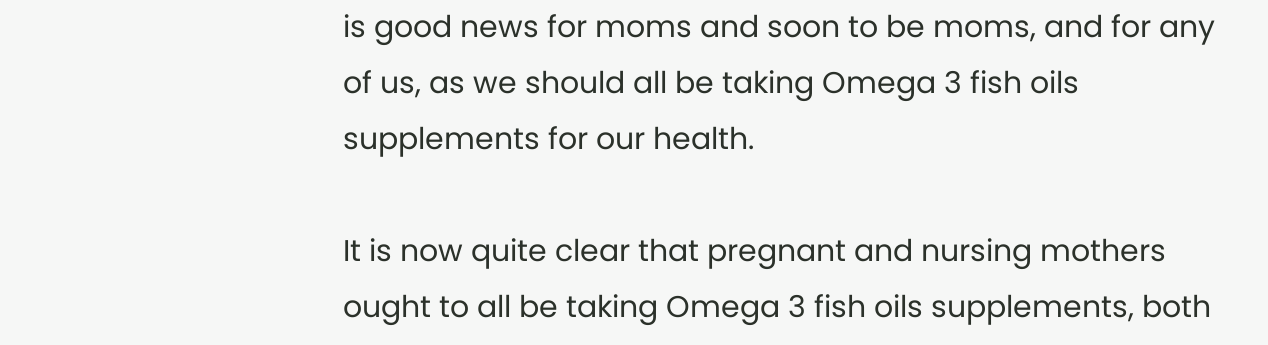is good news for moms and soon to be moms, and for any of us, as we should all be taking Omega 3 fish oils supplements for our health.

It is now quite clear that pregnant and nursing mothers ought to all be taking Omega 3 fish oils supplements, both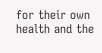for their own health and the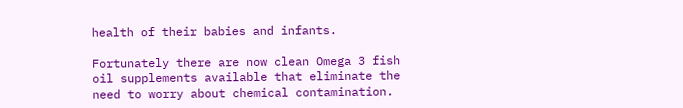health of their babies and infants.

Fortunately there are now clean Omega 3 fish oil supplements available that eliminate the need to worry about chemical contamination.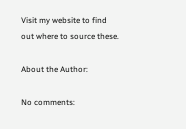Visit my website to find out where to source these.

About the Author:

No comments: